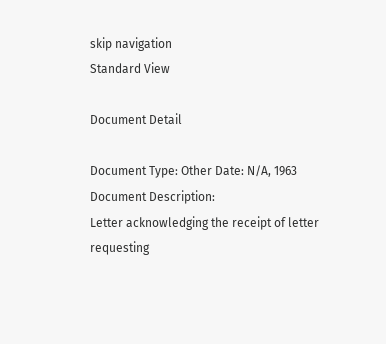skip navigation
Standard View

Document Detail

Document Type: Other Date: N/A, 1963
Document Description:
Letter acknowledging the receipt of letter requesting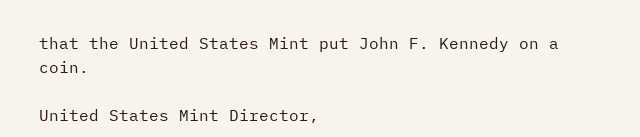that the United States Mint put John F. Kennedy on a coin.

United States Mint Director,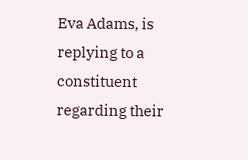Eva Adams, is replying to a constituent regarding their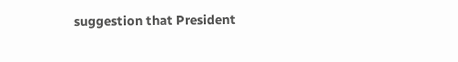suggestion that President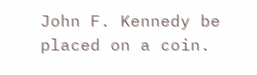John F. Kennedy be placed on a coin.